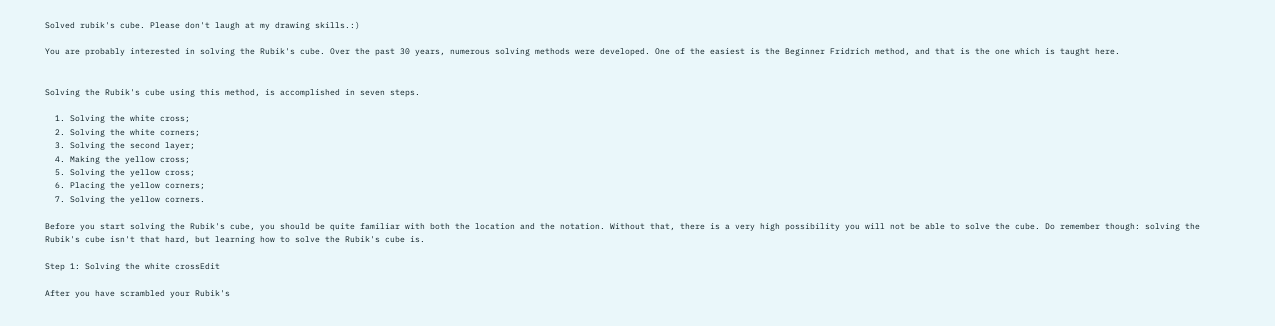Solved rubik's cube. Please don't laugh at my drawing skills.:)

You are probably interested in solving the Rubik's cube. Over the past 30 years, numerous solving methods were developed. One of the easiest is the Beginner Fridrich method, and that is the one which is taught here.


Solving the Rubik's cube using this method, is accomplished in seven steps.

  1. Solving the white cross;
  2. Solving the white corners;
  3. Solving the second layer;
  4. Making the yellow cross;
  5. Solving the yellow cross;
  6. Placing the yellow corners;
  7. Solving the yellow corners.

Before you start solving the Rubik's cube, you should be quite familiar with both the location and the notation. Without that, there is a very high possibility you will not be able to solve the cube. Do remember though: solving the Rubik's cube isn't that hard, but learning how to solve the Rubik's cube is.

Step 1: Solving the white crossEdit

After you have scrambled your Rubik's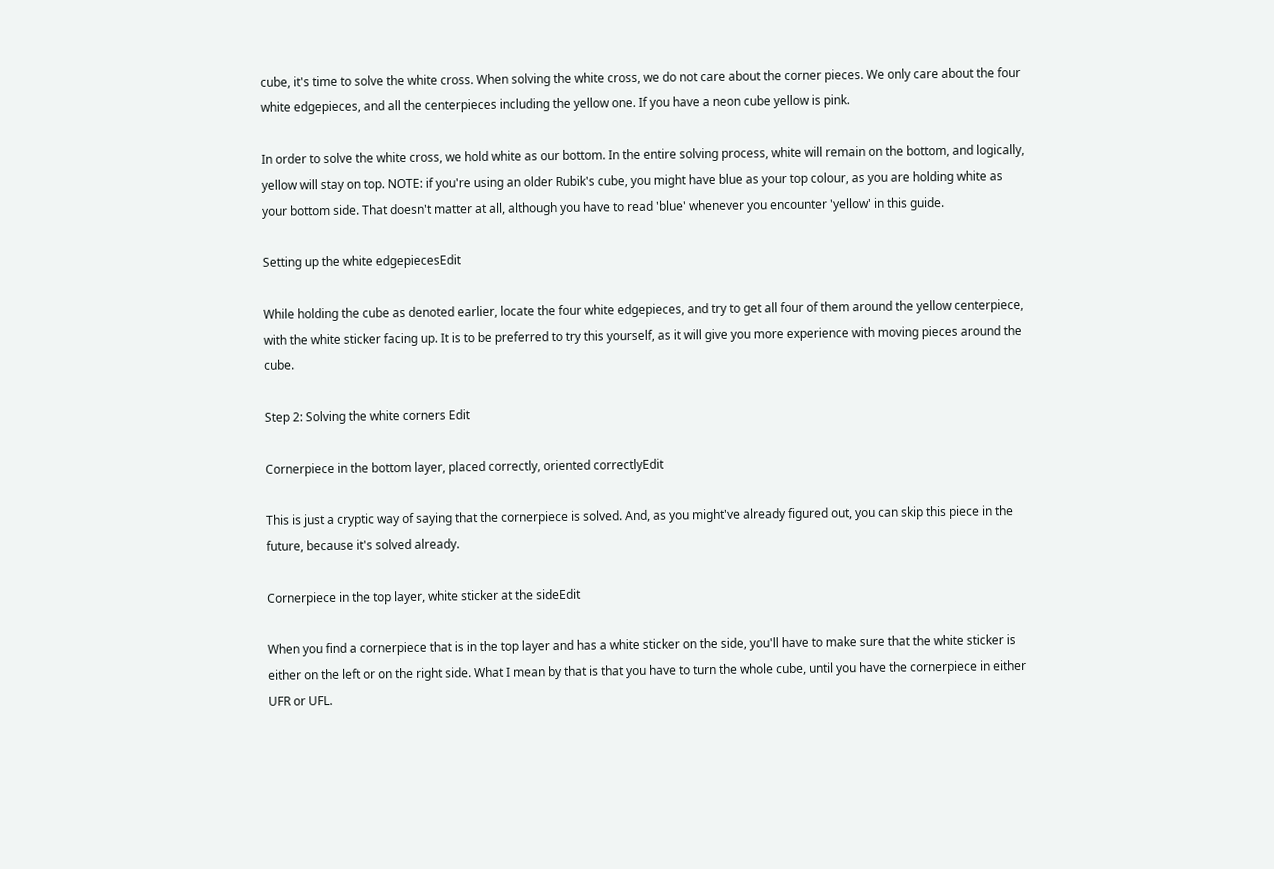cube, it's time to solve the white cross. When solving the white cross, we do not care about the corner pieces. We only care about the four white edgepieces, and all the centerpieces including the yellow one. If you have a neon cube yellow is pink.

In order to solve the white cross, we hold white as our bottom. In the entire solving process, white will remain on the bottom, and logically, yellow will stay on top. NOTE: if you're using an older Rubik's cube, you might have blue as your top colour, as you are holding white as your bottom side. That doesn't matter at all, although you have to read 'blue' whenever you encounter 'yellow' in this guide.

Setting up the white edgepiecesEdit

While holding the cube as denoted earlier, locate the four white edgepieces, and try to get all four of them around the yellow centerpiece, with the white sticker facing up. It is to be preferred to try this yourself, as it will give you more experience with moving pieces around the cube.

Step 2: Solving the white corners Edit

Cornerpiece in the bottom layer, placed correctly, oriented correctlyEdit

This is just a cryptic way of saying that the cornerpiece is solved. And, as you might've already figured out, you can skip this piece in the future, because it's solved already.

Cornerpiece in the top layer, white sticker at the sideEdit

When you find a cornerpiece that is in the top layer and has a white sticker on the side, you'll have to make sure that the white sticker is either on the left or on the right side. What I mean by that is that you have to turn the whole cube, until you have the cornerpiece in either UFR or UFL.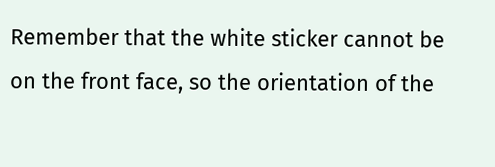Remember that the white sticker cannot be on the front face, so the orientation of the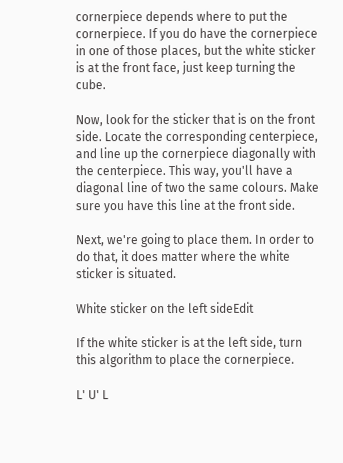cornerpiece depends where to put the cornerpiece. If you do have the cornerpiece in one of those places, but the white sticker is at the front face, just keep turning the cube.

Now, look for the sticker that is on the front side. Locate the corresponding centerpiece, and line up the cornerpiece diagonally with the centerpiece. This way, you'll have a diagonal line of two the same colours. Make sure you have this line at the front side.

Next, we're going to place them. In order to do that, it does matter where the white sticker is situated.

White sticker on the left sideEdit

If the white sticker is at the left side, turn this algorithm to place the cornerpiece.

L' U' L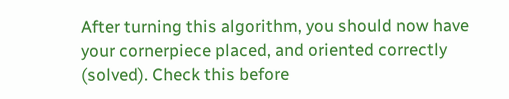After turning this algorithm, you should now have your cornerpiece placed, and oriented correctly (solved). Check this before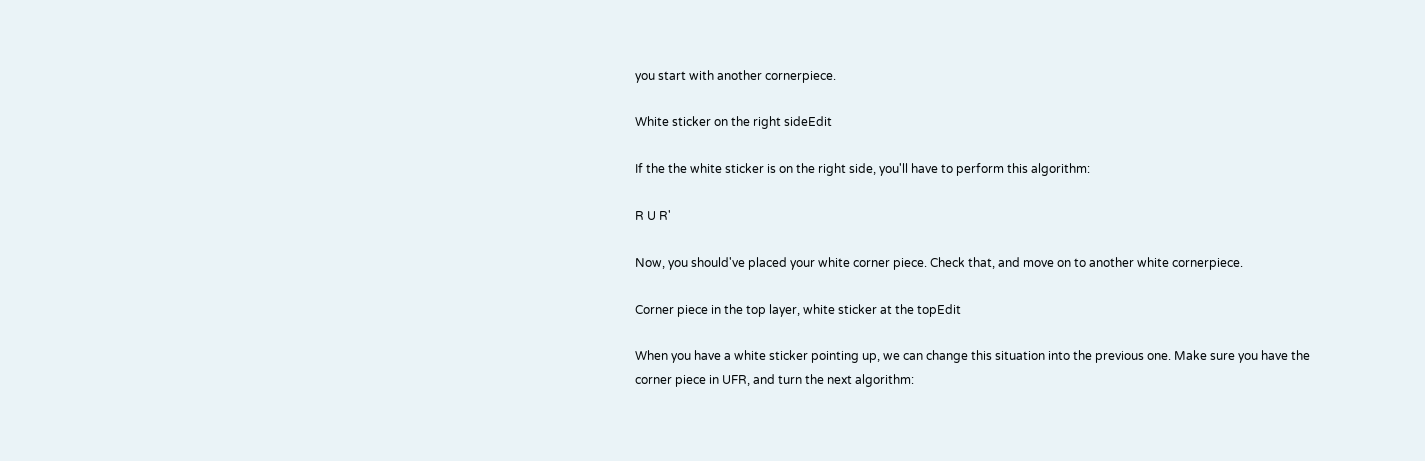you start with another cornerpiece.

White sticker on the right sideEdit

If the the white sticker is on the right side, you'll have to perform this algorithm:

R U R'

Now, you should've placed your white corner piece. Check that, and move on to another white cornerpiece.

Corner piece in the top layer, white sticker at the topEdit

When you have a white sticker pointing up, we can change this situation into the previous one. Make sure you have the corner piece in UFR, and turn the next algorithm: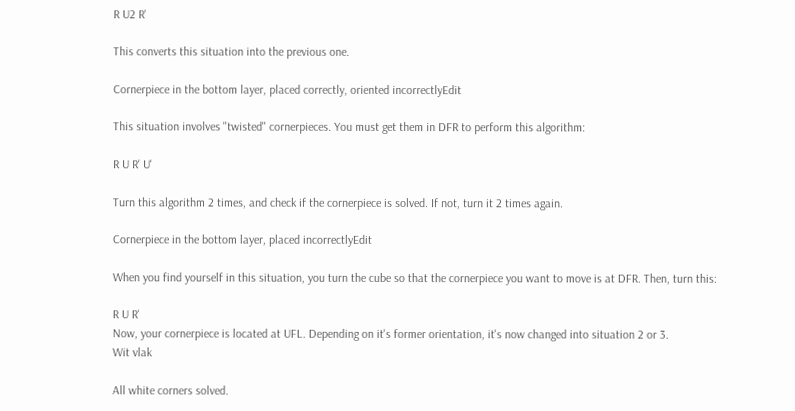R U2 R'

This converts this situation into the previous one.

Cornerpiece in the bottom layer, placed correctly, oriented incorrectlyEdit

This situation involves "twisted" cornerpieces. You must get them in DFR to perform this algorithm:

R U R' U'

Turn this algorithm 2 times, and check if the cornerpiece is solved. If not, turn it 2 times again.

Cornerpiece in the bottom layer, placed incorrectlyEdit

When you find yourself in this situation, you turn the cube so that the cornerpiece you want to move is at DFR. Then, turn this:

R U R'
Now, your cornerpiece is located at UFL. Depending on it's former orientation, it's now changed into situation 2 or 3.
Wit vlak

All white corners solved.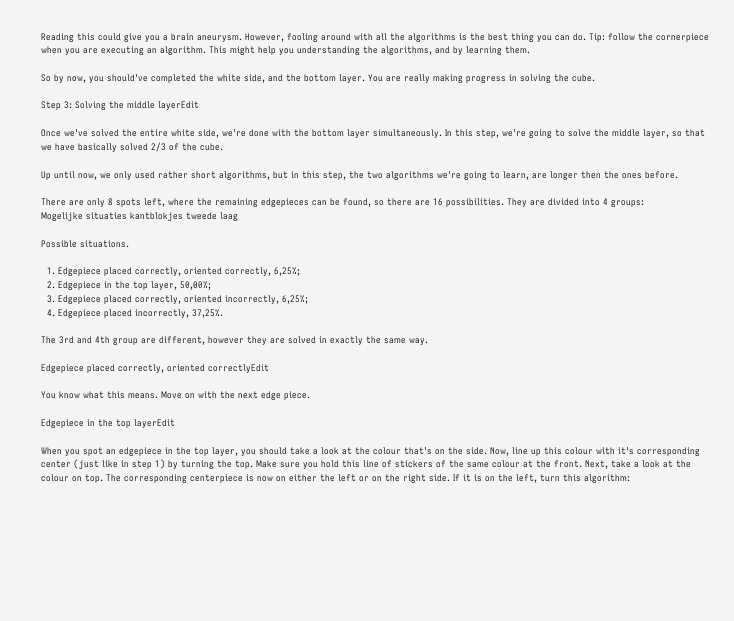Reading this could give you a brain aneurysm. However, fooling around with all the algorithms is the best thing you can do. Tip: follow the cornerpiece when you are executing an algorithm. This might help you understanding the algorithms, and by learning them.

So by now, you should've completed the white side, and the bottom layer. You are really making progress in solving the cube.

Step 3: Solving the middle layerEdit

Once we've solved the entire white side, we're done with the bottom layer simultaneously. In this step, we're going to solve the middle layer, so that we have basically solved 2/3 of the cube.

Up until now, we only used rather short algorithms, but in this step, the two algorithms we're going to learn, are longer then the ones before.

There are only 8 spots left, where the remaining edgepieces can be found, so there are 16 possibilities. They are divided into 4 groups:
Mogelijke situaties kantblokjes tweede laag

Possible situations.

  1. Edgepiece placed correctly, oriented correctly, 6,25%;
  2. Edgepiece in the top layer, 50,00%;
  3. Edgepiece placed correctly, oriented incorrectly, 6,25%;
  4. Edgepiece placed incorrectly, 37,25%.

The 3rd and 4th group are different, however they are solved in exactly the same way.

Edgepiece placed correctly, oriented correctlyEdit

You know what this means. Move on with the next edge piece.

Edgepiece in the top layerEdit

When you spot an edgepiece in the top layer, you should take a look at the colour that's on the side. Now, line up this colour with it's corresponding center (just like in step 1) by turning the top. Make sure you hold this line of stickers of the same colour at the front. Next, take a look at the colour on top. The corresponding centerpiece is now on either the left or on the right side. If it is on the left, turn this algorithm: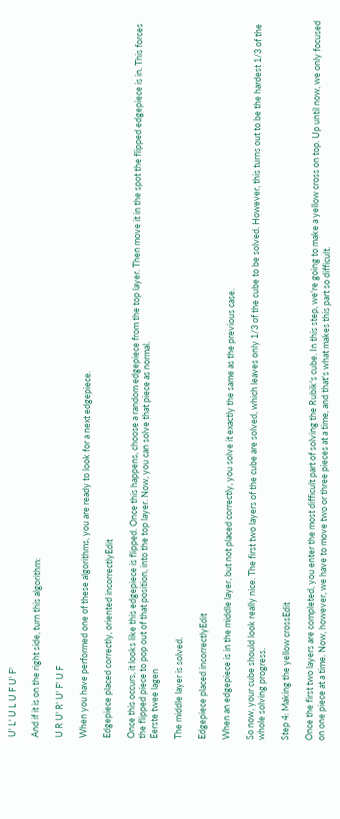U' L' U L U F U' F'

And if it is on the right side, turn this algorithm:

U R U' R' U' F' U F

When you have performed one of these algorithms, you are ready to look for a next edgepiece.

Edgepiece placed correctly, oriented incorrectlyEdit

Once this occurs, it looks like this edgepiece is flipped. Once this happens, choose a random edgepiece from the top layer. Then move it in the spot the flipped edgepiece is in. This forces the flipped piece to pop out of that position, into the top layer. Now, you can solve that piece as normal.
Eerste twee lagen

The middle layer is solved.

Edgepiece placed incorrectlyEdit

When an edgepiece is in the middle layer, but not placed correctly, you solve it exactly the same as the previous case.

So now, your cube should look really nice. The first two layers of the cube are solved, which leaves only 1/3 of the cube to be solved. However, this turns out to be the hardest 1/3 of the whole solving progress.

Step 4: Making the yellow crossEdit

Once the first two layers are completed, you enter the most difficult part of solving the Rubik's cube. In this step, we're going to make a yellow cross on top. Up until now, we only focused on one piece at a time. Now, however, we have to move two or three pieces at a time, and that's what makes this part so difficult.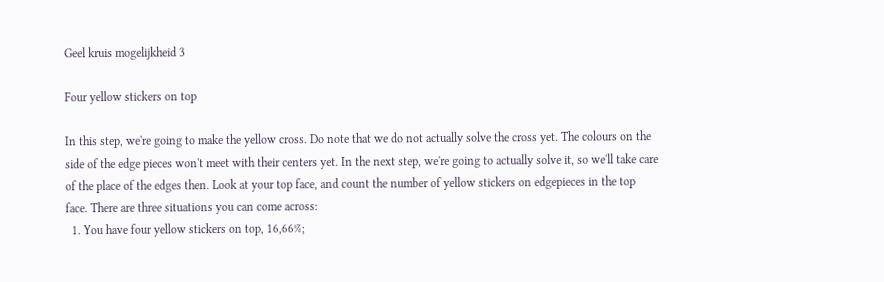Geel kruis mogelijkheid 3

Four yellow stickers on top

In this step, we're going to make the yellow cross. Do note that we do not actually solve the cross yet. The colours on the side of the edge pieces won't meet with their centers yet. In the next step, we're going to actually solve it, so we'll take care of the place of the edges then. Look at your top face, and count the number of yellow stickers on edgepieces in the top face. There are three situations you can come across:
  1. You have four yellow stickers on top, 16,66%;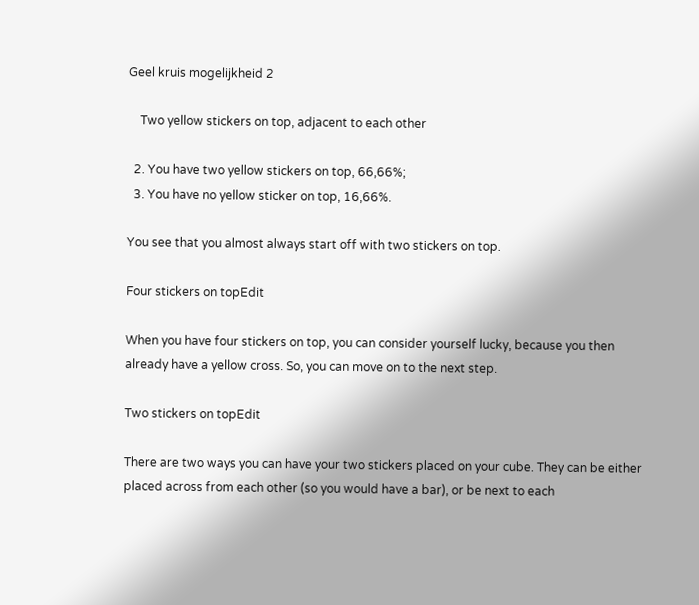Geel kruis mogelijkheid 2

    Two yellow stickers on top, adjacent to each other

  2. You have two yellow stickers on top, 66,66%;
  3. You have no yellow sticker on top, 16,66%.

You see that you almost always start off with two stickers on top.

Four stickers on topEdit

When you have four stickers on top, you can consider yourself lucky, because you then already have a yellow cross. So, you can move on to the next step.

Two stickers on topEdit

There are two ways you can have your two stickers placed on your cube. They can be either placed across from each other (so you would have a bar), or be next to each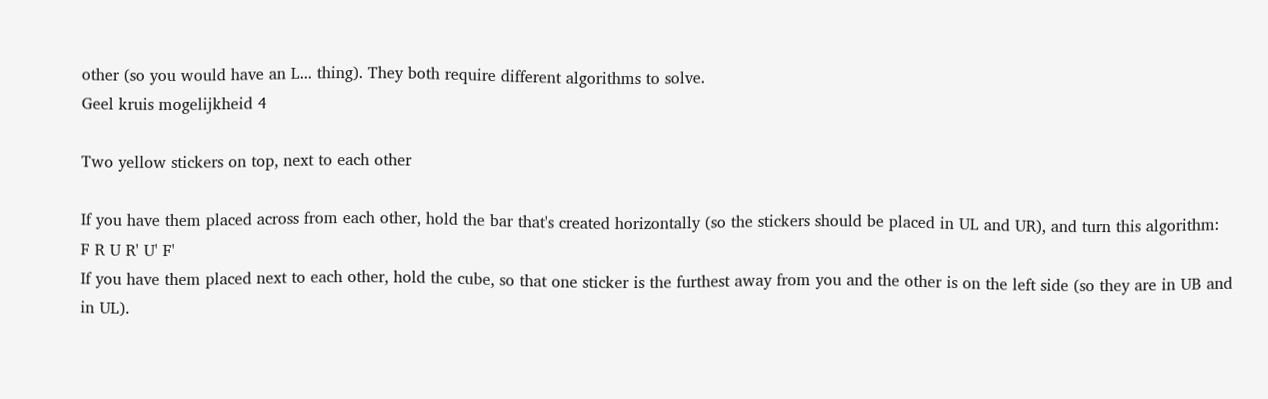other (so you would have an L... thing). They both require different algorithms to solve.
Geel kruis mogelijkheid 4

Two yellow stickers on top, next to each other

If you have them placed across from each other, hold the bar that's created horizontally (so the stickers should be placed in UL and UR), and turn this algorithm:
F R U R' U' F'
If you have them placed next to each other, hold the cube, so that one sticker is the furthest away from you and the other is on the left side (so they are in UB and in UL).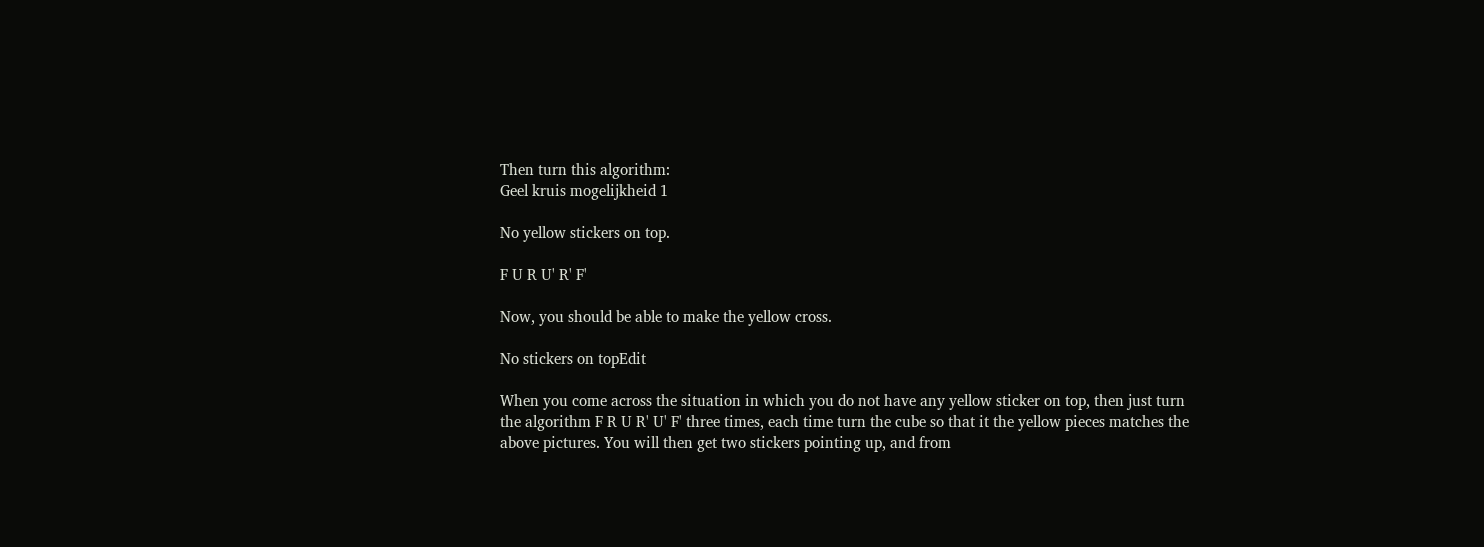Then turn this algorithm:
Geel kruis mogelijkheid 1

No yellow stickers on top.

F U R U' R' F'

Now, you should be able to make the yellow cross.

No stickers on topEdit

When you come across the situation in which you do not have any yellow sticker on top, then just turn the algorithm F R U R' U' F' three times, each time turn the cube so that it the yellow pieces matches the above pictures. You will then get two stickers pointing up, and from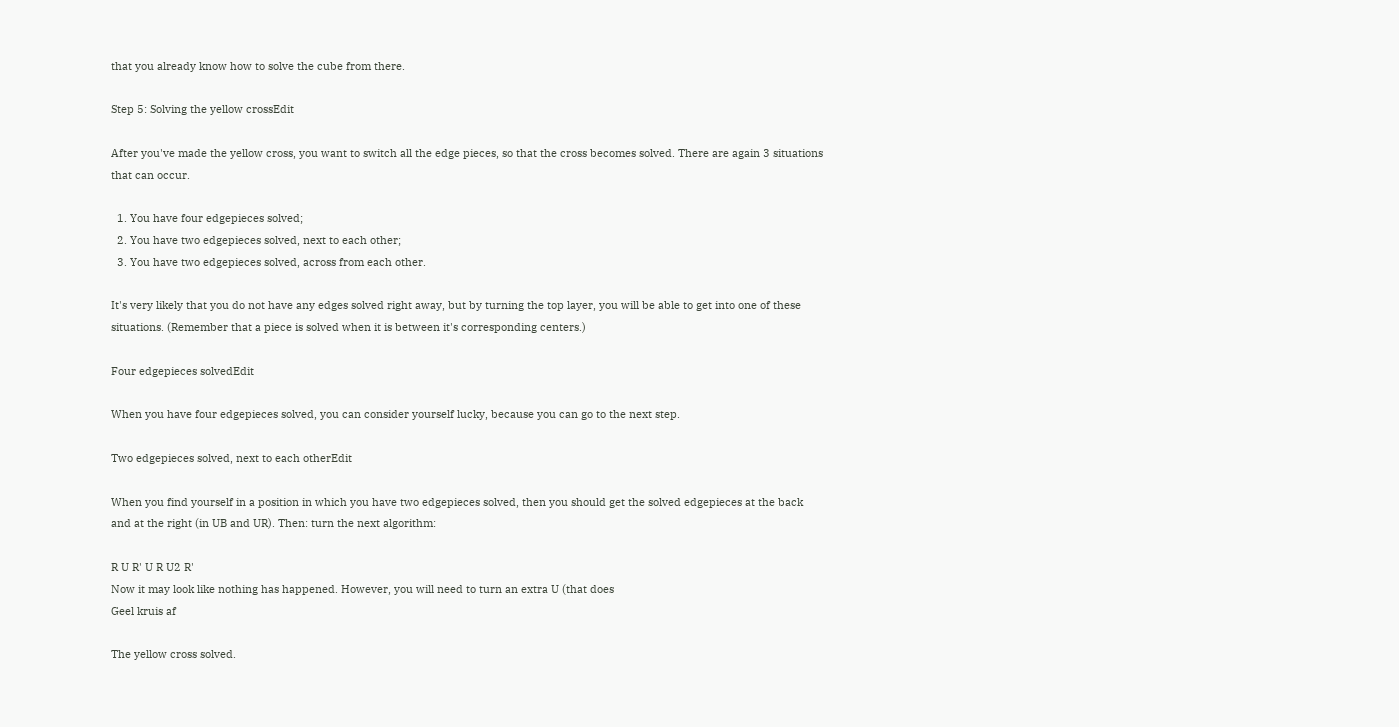that you already know how to solve the cube from there.

Step 5: Solving the yellow crossEdit

After you've made the yellow cross, you want to switch all the edge pieces, so that the cross becomes solved. There are again 3 situations that can occur.

  1. You have four edgepieces solved;
  2. You have two edgepieces solved, next to each other;
  3. You have two edgepieces solved, across from each other.

It's very likely that you do not have any edges solved right away, but by turning the top layer, you will be able to get into one of these situations. (Remember that a piece is solved when it is between it's corresponding centers.)

Four edgepieces solvedEdit

When you have four edgepieces solved, you can consider yourself lucky, because you can go to the next step.

Two edgepieces solved, next to each otherEdit

When you find yourself in a position in which you have two edgepieces solved, then you should get the solved edgepieces at the back and at the right (in UB and UR). Then: turn the next algorithm:

R U R' U R U2 R'
Now it may look like nothing has happened. However, you will need to turn an extra U (that does
Geel kruis af

The yellow cross solved.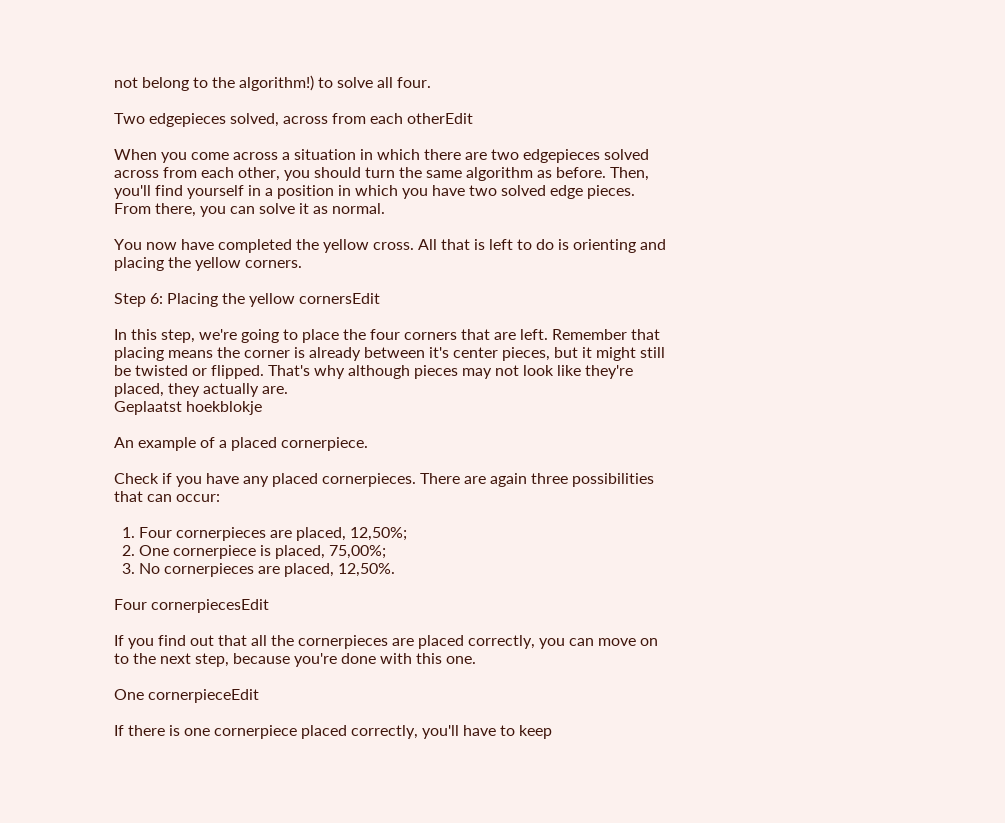not belong to the algorithm!) to solve all four.

Two edgepieces solved, across from each otherEdit

When you come across a situation in which there are two edgepieces solved across from each other, you should turn the same algorithm as before. Then, you'll find yourself in a position in which you have two solved edge pieces. From there, you can solve it as normal.

You now have completed the yellow cross. All that is left to do is orienting and placing the yellow corners.

Step 6: Placing the yellow cornersEdit

In this step, we're going to place the four corners that are left. Remember that placing means the corner is already between it's center pieces, but it might still be twisted or flipped. That's why although pieces may not look like they're placed, they actually are.
Geplaatst hoekblokje

An example of a placed cornerpiece.

Check if you have any placed cornerpieces. There are again three possibilities that can occur:

  1. Four cornerpieces are placed, 12,50%;
  2. One cornerpiece is placed, 75,00%;
  3. No cornerpieces are placed, 12,50%.

Four cornerpiecesEdit

If you find out that all the cornerpieces are placed correctly, you can move on to the next step, because you're done with this one.

One cornerpieceEdit

If there is one cornerpiece placed correctly, you'll have to keep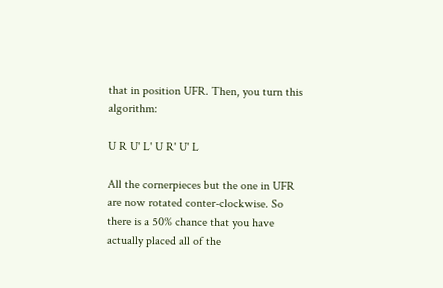that in position UFR. Then, you turn this algorithm:

U R U' L' U R' U' L

All the cornerpieces but the one in UFR are now rotated conter-clockwise. So there is a 50% chance that you have actually placed all of the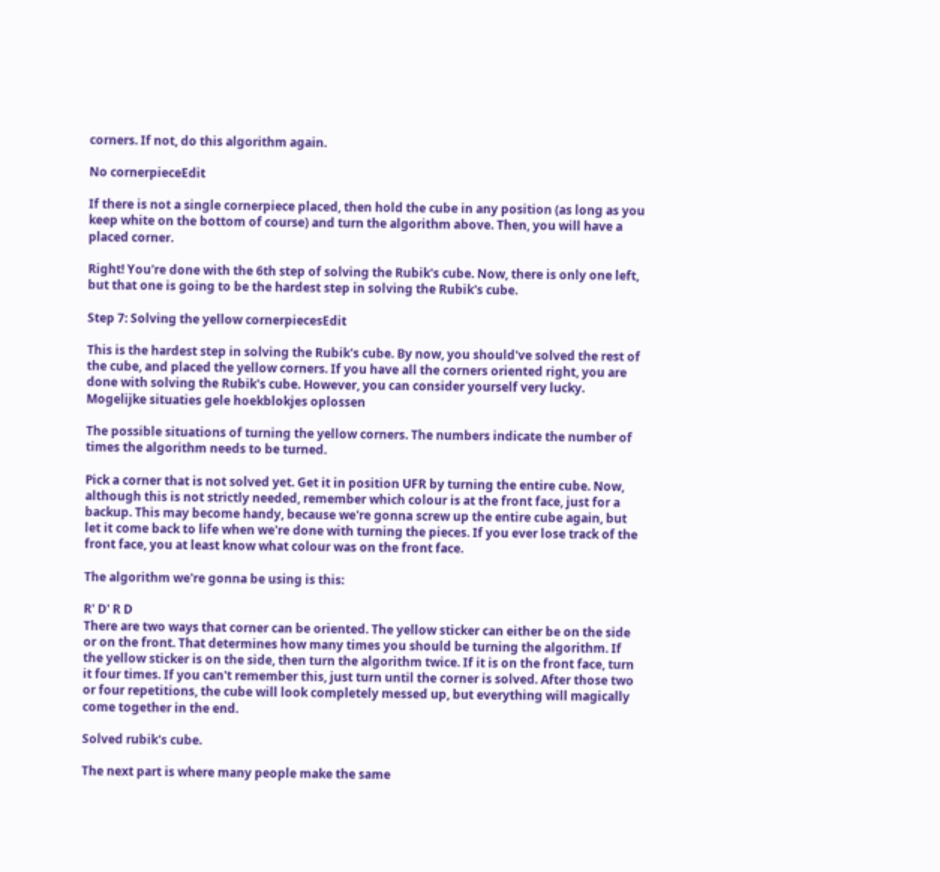corners. If not, do this algorithm again.

No cornerpieceEdit

If there is not a single cornerpiece placed, then hold the cube in any position (as long as you keep white on the bottom of course) and turn the algorithm above. Then, you will have a placed corner.

Right! You're done with the 6th step of solving the Rubik's cube. Now, there is only one left, but that one is going to be the hardest step in solving the Rubik's cube.

Step 7: Solving the yellow cornerpiecesEdit

This is the hardest step in solving the Rubik's cube. By now, you should've solved the rest of the cube, and placed the yellow corners. If you have all the corners oriented right, you are done with solving the Rubik's cube. However, you can consider yourself very lucky.
Mogelijke situaties gele hoekblokjes oplossen

The possible situations of turning the yellow corners. The numbers indicate the number of times the algorithm needs to be turned.

Pick a corner that is not solved yet. Get it in position UFR by turning the entire cube. Now, although this is not strictly needed, remember which colour is at the front face, just for a backup. This may become handy, because we're gonna screw up the entire cube again, but let it come back to life when we're done with turning the pieces. If you ever lose track of the front face, you at least know what colour was on the front face.

The algorithm we're gonna be using is this:

R' D' R D
There are two ways that corner can be oriented. The yellow sticker can either be on the side or on the front. That determines how many times you should be turning the algorithm. If the yellow sticker is on the side, then turn the algorithm twice. If it is on the front face, turn it four times. If you can't remember this, just turn until the corner is solved. After those two or four repetitions, the cube will look completely messed up, but everything will magically come together in the end.

Solved rubik's cube.

The next part is where many people make the same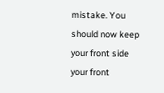mistake. You should now keep your front side your front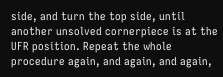side, and turn the top side, until another unsolved cornerpiece is at the UFR position. Repeat the whole procedure again, and again, and again,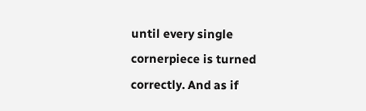until every single cornerpiece is turned correctly. And as if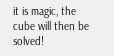it is magic, the cube will then be solved!